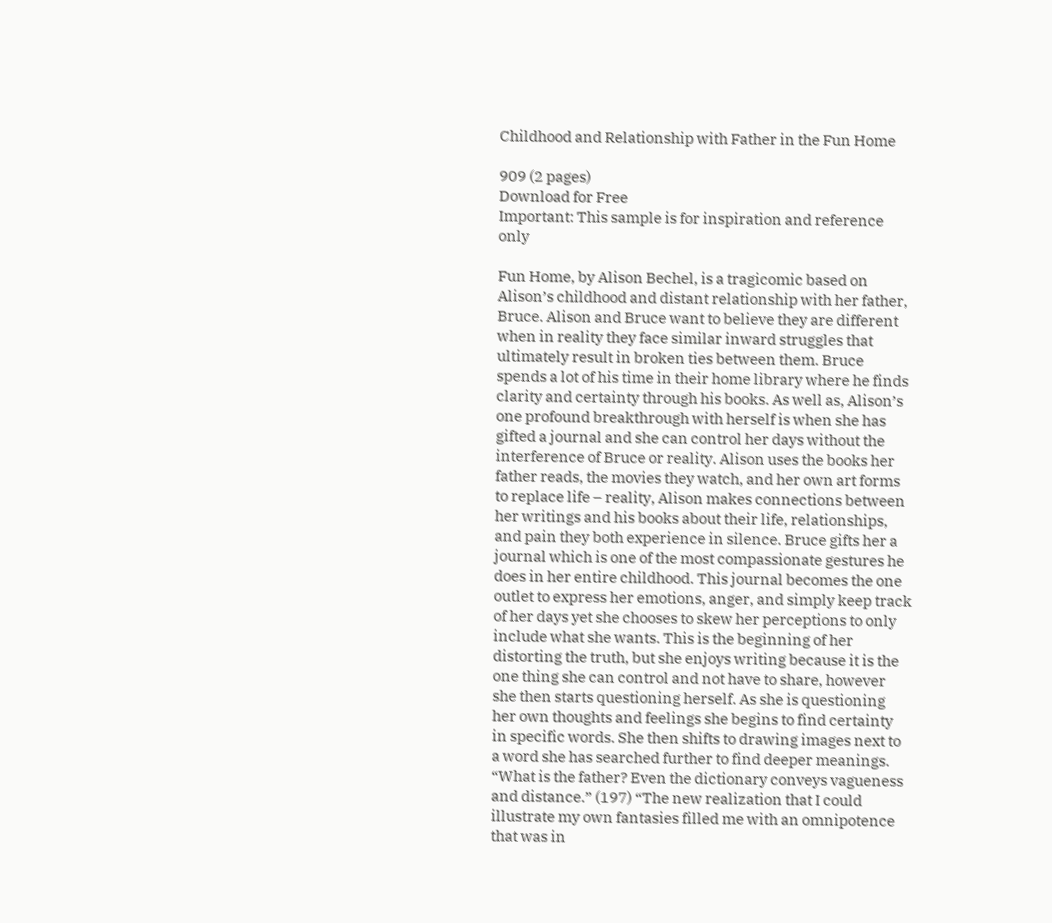Childhood and Relationship with Father in the Fun Home

909 (2 pages)
Download for Free
Important: This sample is for inspiration and reference only

Fun Home, by Alison Bechel, is a tragicomic based on Alison’s childhood and distant relationship with her father, Bruce. Alison and Bruce want to believe they are different when in reality they face similar inward struggles that ultimately result in broken ties between them. Bruce spends a lot of his time in their home library where he finds clarity and certainty through his books. As well as, Alison’s one profound breakthrough with herself is when she has gifted a journal and she can control her days without the interference of Bruce or reality. Alison uses the books her father reads, the movies they watch, and her own art forms to replace life – reality, Alison makes connections between her writings and his books about their life, relationships, and pain they both experience in silence. Bruce gifts her a journal which is one of the most compassionate gestures he does in her entire childhood. This journal becomes the one outlet to express her emotions, anger, and simply keep track of her days yet she chooses to skew her perceptions to only include what she wants. This is the beginning of her distorting the truth, but she enjoys writing because it is the one thing she can control and not have to share, however she then starts questioning herself. As she is questioning her own thoughts and feelings she begins to find certainty in specific words. She then shifts to drawing images next to a word she has searched further to find deeper meanings. “What is the father? Even the dictionary conveys vagueness and distance.” (197) “The new realization that I could illustrate my own fantasies filled me with an omnipotence that was in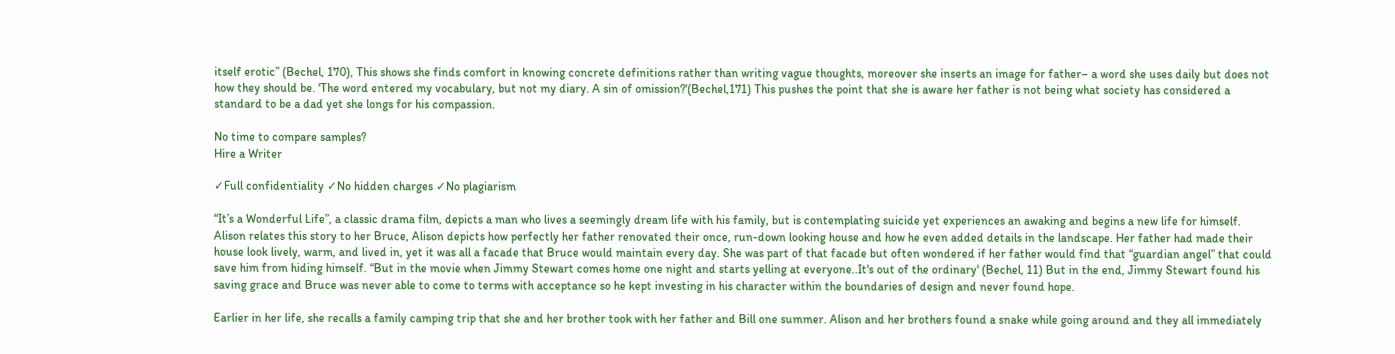itself erotic” (Bechel, 170), This shows she finds comfort in knowing concrete definitions rather than writing vague thoughts, moreover she inserts an image for father– a word she uses daily but does not how they should be. 'The word entered my vocabulary, but not my diary. A sin of omission?'(Bechel,171) This pushes the point that she is aware her father is not being what society has considered a standard to be a dad yet she longs for his compassion.

No time to compare samples?
Hire a Writer

✓Full confidentiality ✓No hidden charges ✓No plagiarism

“It’s a Wonderful Life”, a classic drama film, depicts a man who lives a seemingly dream life with his family, but is contemplating suicide yet experiences an awaking and begins a new life for himself. Alison relates this story to her Bruce, Alison depicts how perfectly her father renovated their once, run-down looking house and how he even added details in the landscape. Her father had made their house look lively, warm, and lived in, yet it was all a facade that Bruce would maintain every day. She was part of that facade but often wondered if her father would find that “guardian angel” that could save him from hiding himself. “But in the movie when Jimmy Stewart comes home one night and starts yelling at everyone..It's out of the ordinary' (Bechel, 11) But in the end, Jimmy Stewart found his saving grace and Bruce was never able to come to terms with acceptance so he kept investing in his character within the boundaries of design and never found hope.

Earlier in her life, she recalls a family camping trip that she and her brother took with her father and Bill one summer. Alison and her brothers found a snake while going around and they all immediately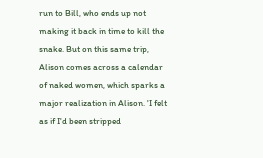run to Bill, who ends up not making it back in time to kill the snake. But on this same trip, Alison comes across a calendar of naked women, which sparks a major realization in Alison. 'I felt as if I'd been stripped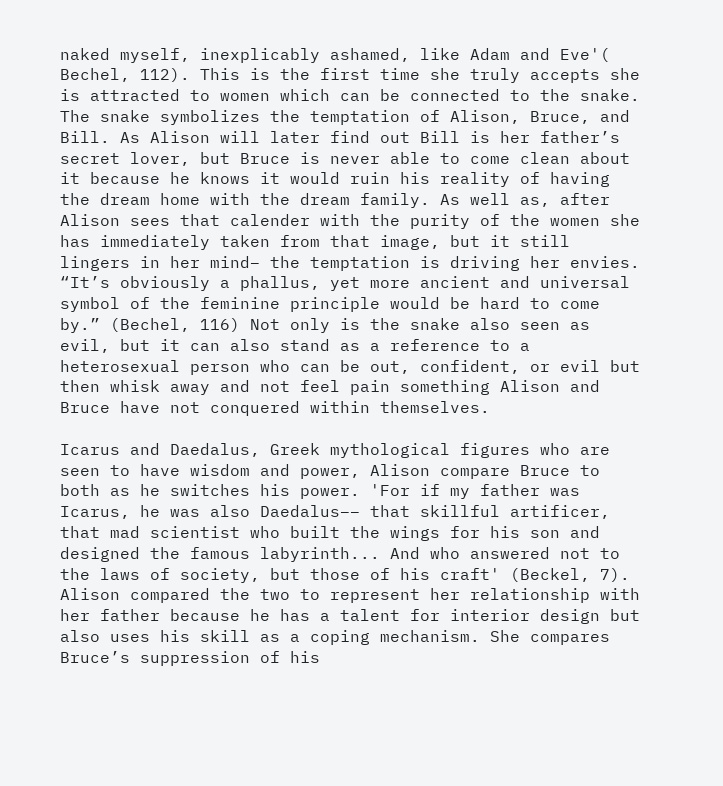naked myself, inexplicably ashamed, like Adam and Eve'( Bechel, 112). This is the first time she truly accepts she is attracted to women which can be connected to the snake. The snake symbolizes the temptation of Alison, Bruce, and Bill. As Alison will later find out Bill is her father’s secret lover, but Bruce is never able to come clean about it because he knows it would ruin his reality of having the dream home with the dream family. As well as, after Alison sees that calender with the purity of the women she has immediately taken from that image, but it still lingers in her mind– the temptation is driving her envies. “It’s obviously a phallus, yet more ancient and universal symbol of the feminine principle would be hard to come by.” (Bechel, 116) Not only is the snake also seen as evil, but it can also stand as a reference to a heterosexual person who can be out, confident, or evil but then whisk away and not feel pain something Alison and Bruce have not conquered within themselves.

Icarus and Daedalus, Greek mythological figures who are seen to have wisdom and power, Alison compare Bruce to both as he switches his power. 'For if my father was Icarus, he was also Daedalus–– that skillful artificer, that mad scientist who built the wings for his son and designed the famous labyrinth... And who answered not to the laws of society, but those of his craft' (Beckel, 7). Alison compared the two to represent her relationship with her father because he has a talent for interior design but also uses his skill as a coping mechanism. She compares Bruce’s suppression of his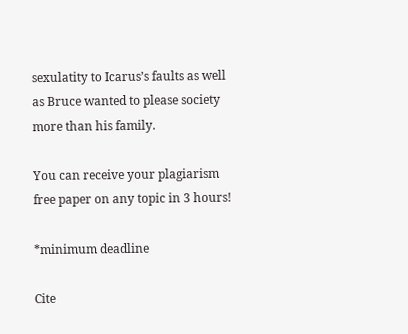sexulatity to Icarus’s faults as well as Bruce wanted to please society more than his family.

You can receive your plagiarism free paper on any topic in 3 hours!

*minimum deadline

Cite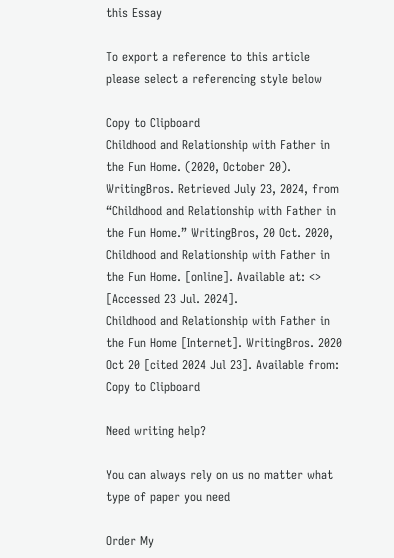this Essay

To export a reference to this article please select a referencing style below

Copy to Clipboard
Childhood and Relationship with Father in the Fun Home. (2020, October 20). WritingBros. Retrieved July 23, 2024, from
“Childhood and Relationship with Father in the Fun Home.” WritingBros, 20 Oct. 2020,
Childhood and Relationship with Father in the Fun Home. [online]. Available at: <> [Accessed 23 Jul. 2024].
Childhood and Relationship with Father in the Fun Home [Internet]. WritingBros. 2020 Oct 20 [cited 2024 Jul 23]. Available from:
Copy to Clipboard

Need writing help?

You can always rely on us no matter what type of paper you need

Order My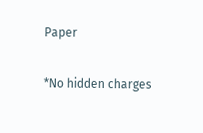Paper

*No hidden charges